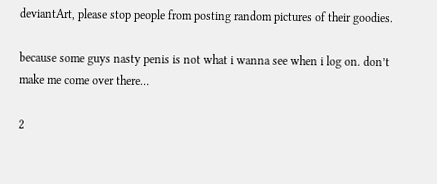deviantArt, please stop people from posting random pictures of their goodies.

because some guys nasty penis is not what i wanna see when i log on. don’t make me come over there…

2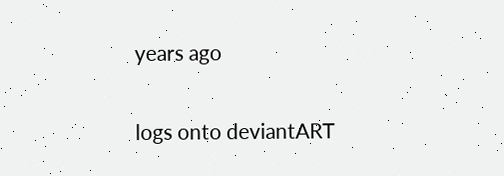years ago

logs onto deviantART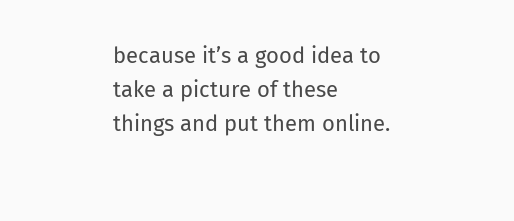because it’s a good idea to take a picture of these things and put them online.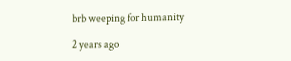brb weeping for humanity

2 years ago